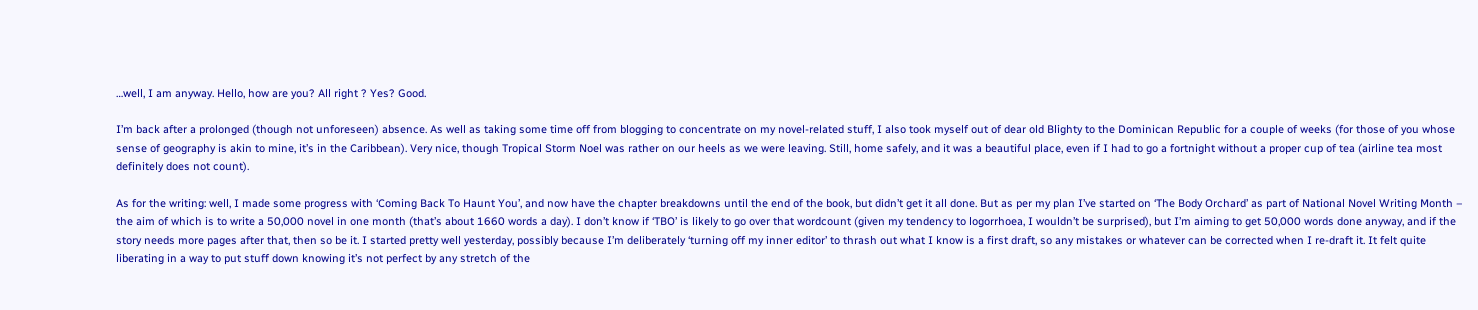…well, I am anyway. Hello, how are you? All right ? Yes? Good.

I’m back after a prolonged (though not unforeseen) absence. As well as taking some time off from blogging to concentrate on my novel-related stuff, I also took myself out of dear old Blighty to the Dominican Republic for a couple of weeks (for those of you whose sense of geography is akin to mine, it’s in the Caribbean). Very nice, though Tropical Storm Noel was rather on our heels as we were leaving. Still, home safely, and it was a beautiful place, even if I had to go a fortnight without a proper cup of tea (airline tea most definitely does not count).

As for the writing: well, I made some progress with ‘Coming Back To Haunt You’, and now have the chapter breakdowns until the end of the book, but didn’t get it all done. But as per my plan I’ve started on ‘The Body Orchard’ as part of National Novel Writing Month – the aim of which is to write a 50,000 novel in one month (that’s about 1660 words a day). I don’t know if ‘TBO’ is likely to go over that wordcount (given my tendency to logorrhoea, I wouldn’t be surprised), but I’m aiming to get 50,000 words done anyway, and if the story needs more pages after that, then so be it. I started pretty well yesterday, possibly because I’m deliberately ‘turning off my inner editor’ to thrash out what I know is a first draft, so any mistakes or whatever can be corrected when I re-draft it. It felt quite liberating in a way to put stuff down knowing it’s not perfect by any stretch of the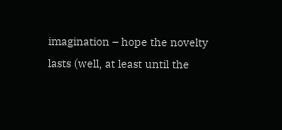imagination – hope the novelty lasts (well, at least until the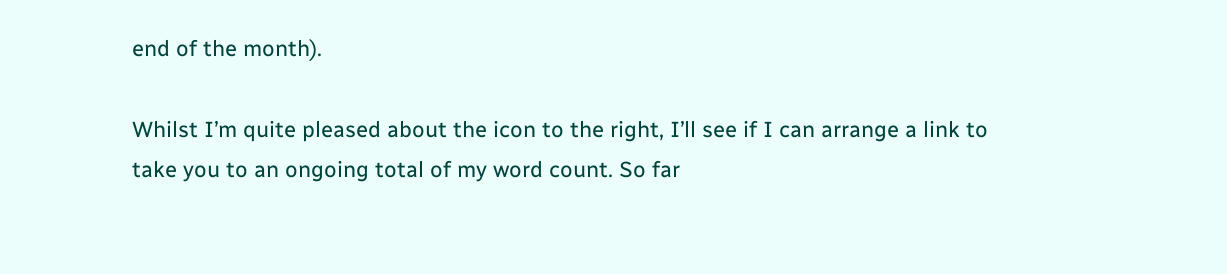end of the month).

Whilst I’m quite pleased about the icon to the right, I’ll see if I can arrange a link to take you to an ongoing total of my word count. So far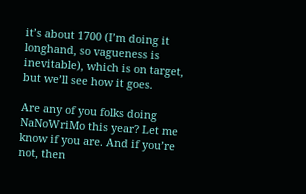it’s about 1700 (I’m doing it longhand, so vagueness is inevitable), which is on target, but we’ll see how it goes.

Are any of you folks doing NaNoWriMo this year? Let me know if you are. And if you’re not, then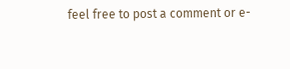feel free to post a comment or e-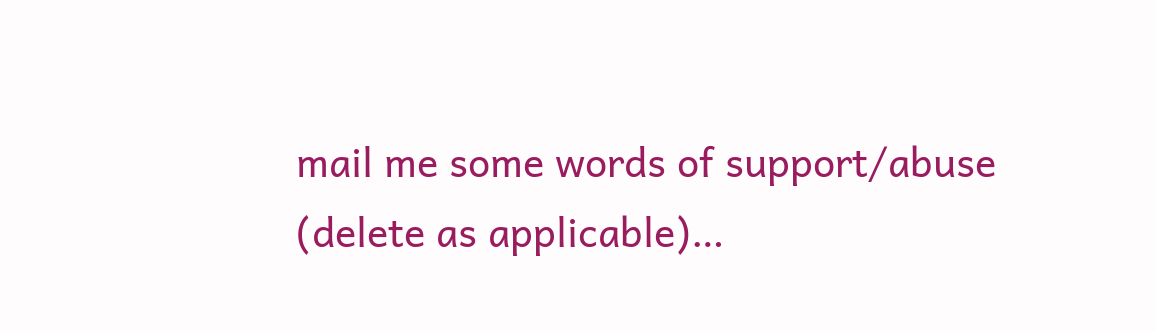mail me some words of support/abuse (delete as applicable)…